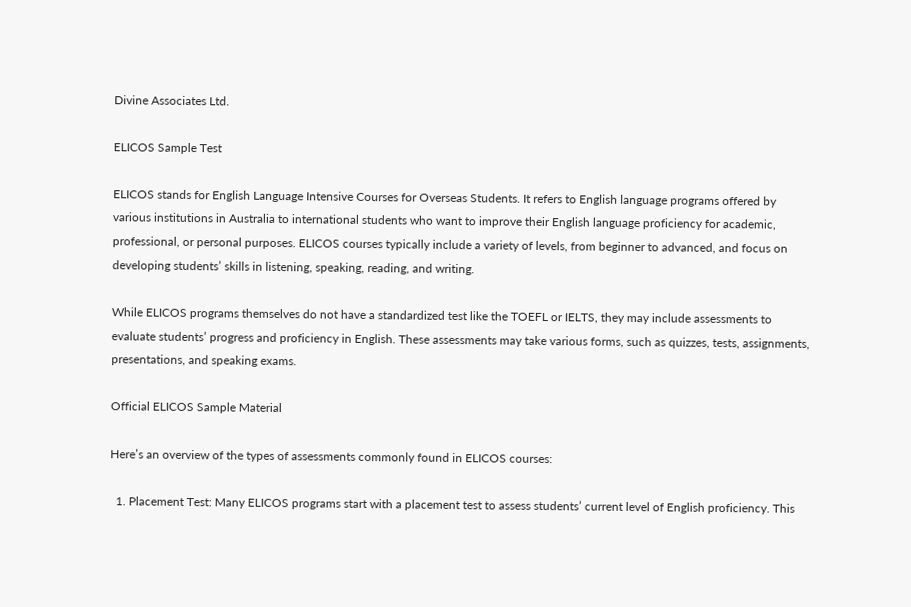Divine Associates Ltd.

ELICOS Sample Test

ELICOS stands for English Language Intensive Courses for Overseas Students. It refers to English language programs offered by various institutions in Australia to international students who want to improve their English language proficiency for academic, professional, or personal purposes. ELICOS courses typically include a variety of levels, from beginner to advanced, and focus on developing students’ skills in listening, speaking, reading, and writing.

While ELICOS programs themselves do not have a standardized test like the TOEFL or IELTS, they may include assessments to evaluate students’ progress and proficiency in English. These assessments may take various forms, such as quizzes, tests, assignments, presentations, and speaking exams.

Official ELICOS Sample Material

Here’s an overview of the types of assessments commonly found in ELICOS courses:

  1. Placement Test: Many ELICOS programs start with a placement test to assess students’ current level of English proficiency. This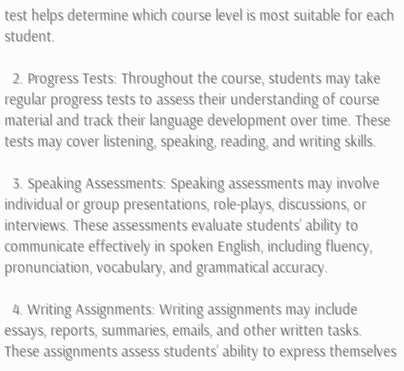test helps determine which course level is most suitable for each student.

  2. Progress Tests: Throughout the course, students may take regular progress tests to assess their understanding of course material and track their language development over time. These tests may cover listening, speaking, reading, and writing skills.

  3. Speaking Assessments: Speaking assessments may involve individual or group presentations, role-plays, discussions, or interviews. These assessments evaluate students’ ability to communicate effectively in spoken English, including fluency, pronunciation, vocabulary, and grammatical accuracy.

  4. Writing Assignments: Writing assignments may include essays, reports, summaries, emails, and other written tasks. These assignments assess students’ ability to express themselves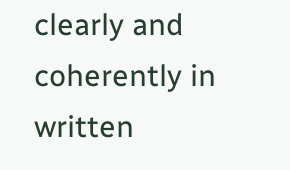clearly and coherently in written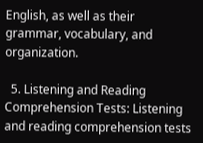English, as well as their grammar, vocabulary, and organization.

  5. Listening and Reading Comprehension Tests: Listening and reading comprehension tests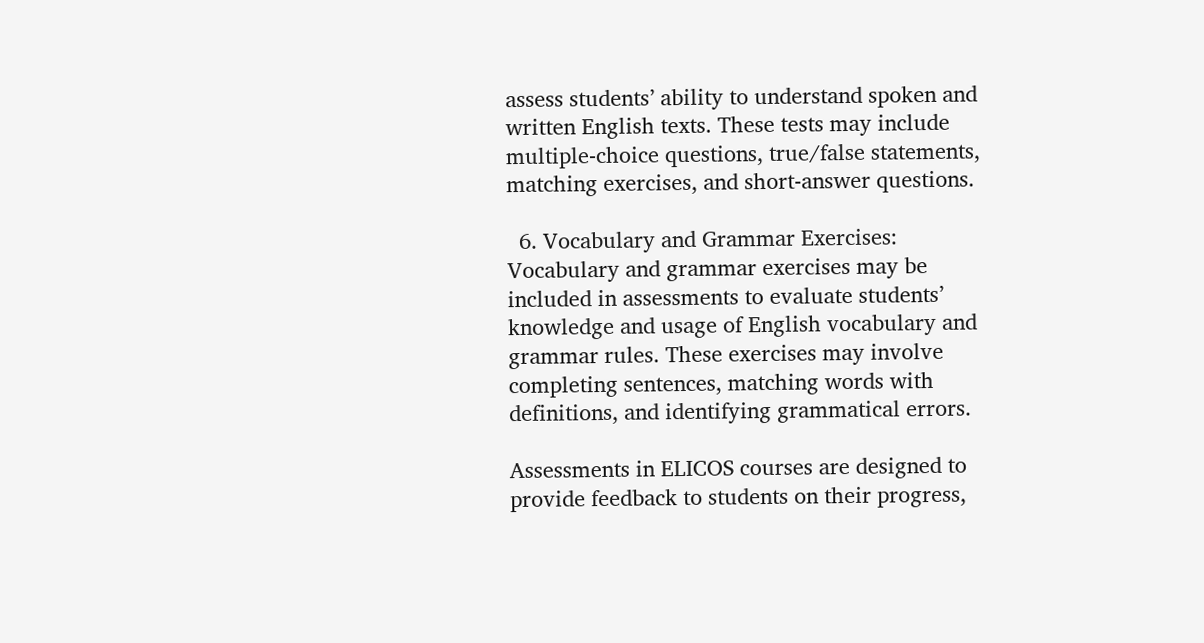assess students’ ability to understand spoken and written English texts. These tests may include multiple-choice questions, true/false statements, matching exercises, and short-answer questions.

  6. Vocabulary and Grammar Exercises: Vocabulary and grammar exercises may be included in assessments to evaluate students’ knowledge and usage of English vocabulary and grammar rules. These exercises may involve completing sentences, matching words with definitions, and identifying grammatical errors.

Assessments in ELICOS courses are designed to provide feedback to students on their progress,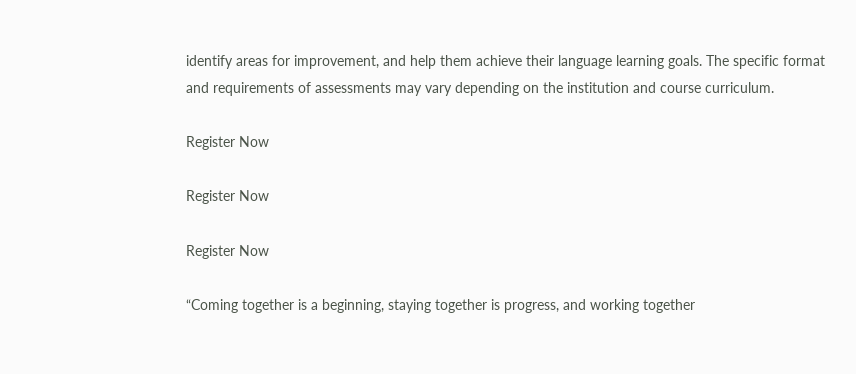identify areas for improvement, and help them achieve their language learning goals. The specific format and requirements of assessments may vary depending on the institution and course curriculum.

Register Now

Register Now

Register Now

“Coming together is a beginning, staying together is progress, and working together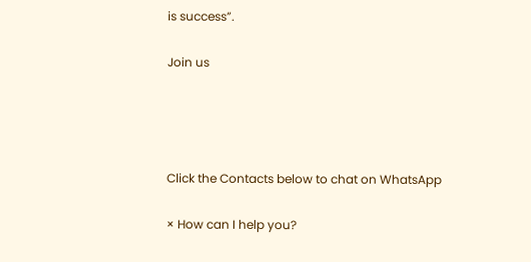is success”.

Join us




Click the Contacts below to chat on WhatsApp

× How can I help you?